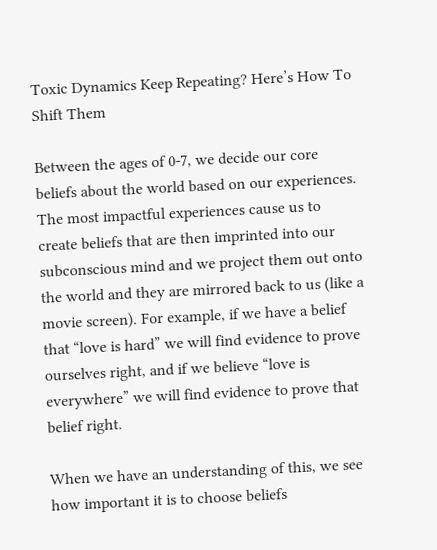Toxic Dynamics Keep Repeating? Here’s How To Shift Them

Between the ages of 0-7, we decide our core beliefs about the world based on our experiences. The most impactful experiences cause us to create beliefs that are then imprinted into our subconscious mind and we project them out onto the world and they are mirrored back to us (like a movie screen). For example, if we have a belief that “love is hard” we will find evidence to prove ourselves right, and if we believe “love is everywhere” we will find evidence to prove that belief right.

When we have an understanding of this, we see how important it is to choose beliefs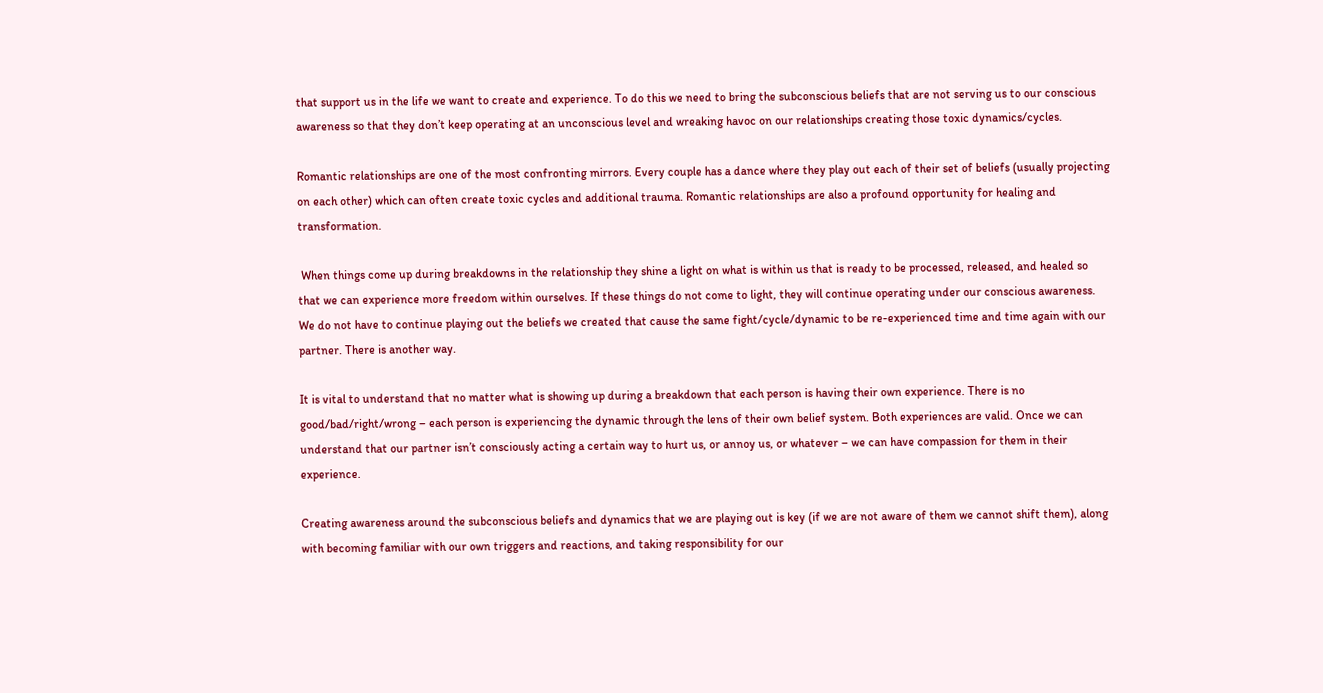that support us in the life we want to create and experience. To do this we need to bring the subconscious beliefs that are not serving us to our conscious awareness so that they don’t keep operating at an unconscious level and wreaking havoc on our relationships creating those toxic dynamics/cycles.

Romantic relationships are one of the most confronting mirrors. Every couple has a dance where they play out each of their set of beliefs (usually projecting on each other) which can often create toxic cycles and additional trauma. Romantic relationships are also a profound opportunity for healing and transformation.

 When things come up during breakdowns in the relationship they shine a light on what is within us that is ready to be processed, released, and healed so that we can experience more freedom within ourselves. If these things do not come to light, they will continue operating under our conscious awareness. We do not have to continue playing out the beliefs we created that cause the same fight/cycle/dynamic to be re-experienced time and time again with our partner. There is another way.

It is vital to understand that no matter what is showing up during a breakdown that each person is having their own experience. There is no good/bad/right/wrong – each person is experiencing the dynamic through the lens of their own belief system. Both experiences are valid. Once we can understand that our partner isn’t consciously acting a certain way to hurt us, or annoy us, or whatever – we can have compassion for them in their experience.

Creating awareness around the subconscious beliefs and dynamics that we are playing out is key (if we are not aware of them we cannot shift them), along with becoming familiar with our own triggers and reactions, and taking responsibility for our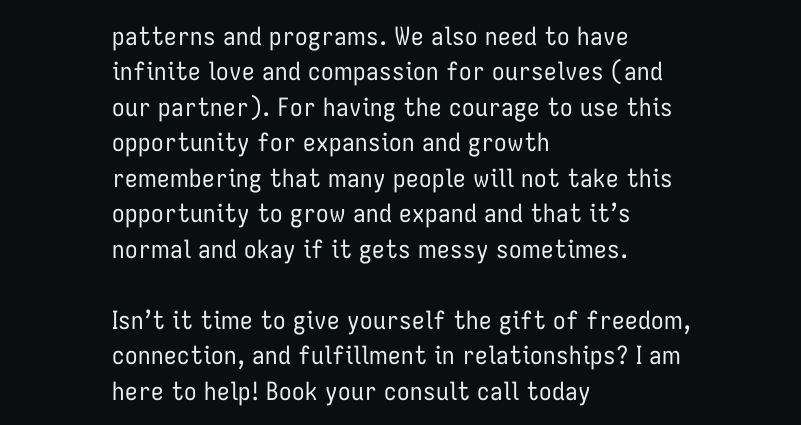patterns and programs. We also need to have infinite love and compassion for ourselves (and our partner). For having the courage to use this opportunity for expansion and growth remembering that many people will not take this opportunity to grow and expand and that it’s normal and okay if it gets messy sometimes.

Isn’t it time to give yourself the gift of freedom, connection, and fulfillment in relationships? I am here to help! Book your consult call today